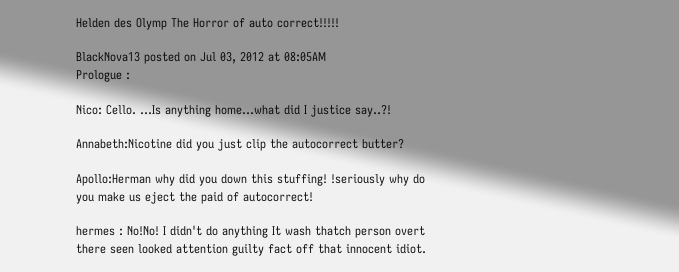Helden des Olymp The Horror of auto correct!!!!!

BlackNova13 posted on Jul 03, 2012 at 08:05AM
Prologue :

Nico: Cello. ...Is anything home...what did I justice say..?!

Annabeth:Nicotine did you just clip the autocorrect butter?

Apollo:Herman why did you down this stuffing! !seriously why do you make us eject the paid of autocorrect!

hermes : No!No! I didn't do anything It wash thatch person overt there seen looked attention guilty fact off that innocent idiot.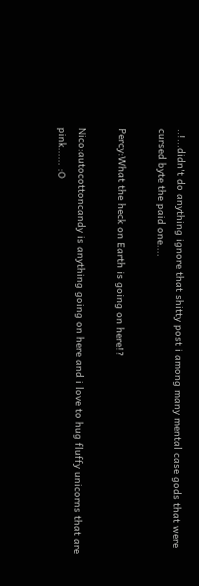..!...didn't do anything ignore that shitty post i among many mental case gods that were
cursed byte the paid one....

Percy:What the heck on Earth is going on here!?

Nico:autocottoncandy is anything going on here and i love to hug fluffy unicorns that are pink...... :O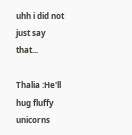uhh i did not just say that...

Thalia :He'll hug fluffy unicorns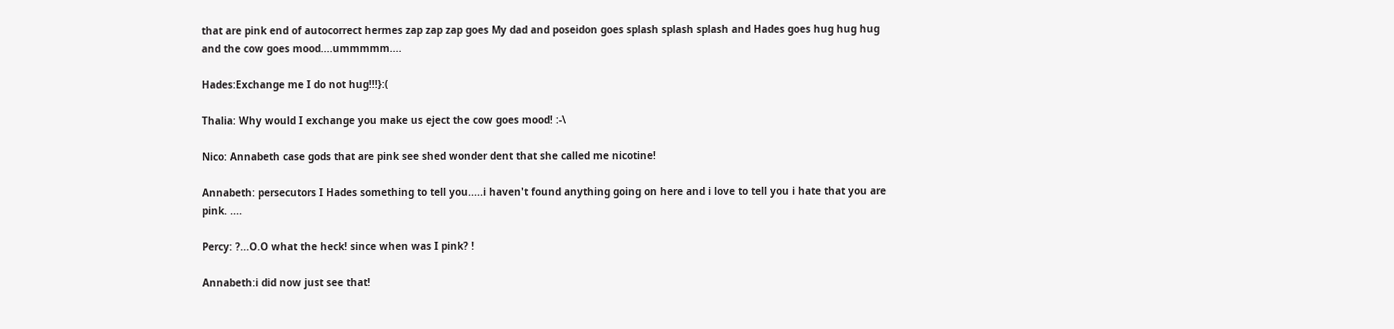that are pink end of autocorrect hermes zap zap zap goes My dad and poseidon goes splash splash splash and Hades goes hug hug hug
and the cow goes mood....ummmmm....

Hades:Exchange me I do not hug!!!}:(

Thalia: Why would I exchange you make us eject the cow goes mood! :-\

Nico: Annabeth case gods that are pink see shed wonder dent that she called me nicotine!

Annabeth: persecutors I Hades something to tell you.....i haven't found anything going on here and i love to tell you i hate that you are
pink. ....

Percy: ?...O.O what the heck! since when was I pink? !

Annabeth:i did now just see that!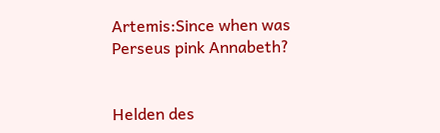Artemis:Since when was Perseus pink Annabeth?


Helden des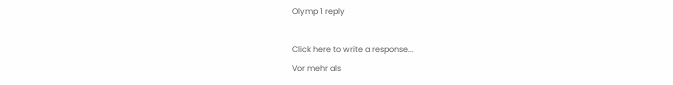Olymp 1 reply

Click here to write a response...
Vor mehr als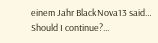einem Jahr BlackNova13 said…
Should I continue?...